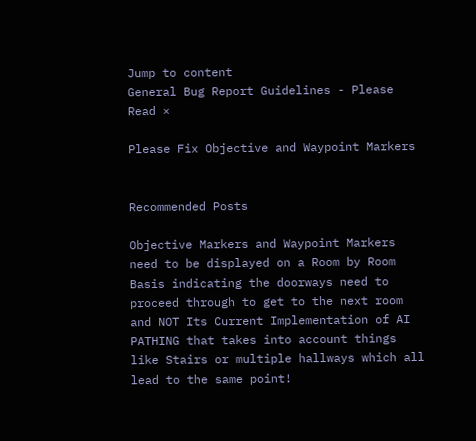Jump to content
General Bug Report Guidelines - Please Read ×

Please Fix Objective and Waypoint Markers


Recommended Posts

Objective Markers and Waypoint Markers need to be displayed on a Room by Room Basis indicating the doorways need to proceed through to get to the next room and NOT Its Current Implementation of AI PATHING that takes into account things like Stairs or multiple hallways which all lead to the same point!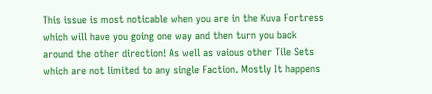This issue is most noticable when you are in the Kuva Fortress which will have you going one way and then turn you back around the other direction! As well as vaious other Tile Sets which are not limited to any single Faction. Mostly It happens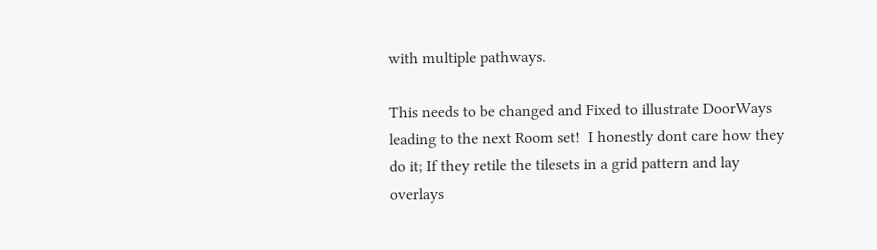with multiple pathways.

This needs to be changed and Fixed to illustrate DoorWays leading to the next Room set!  I honestly dont care how they do it; If they retile the tilesets in a grid pattern and lay overlays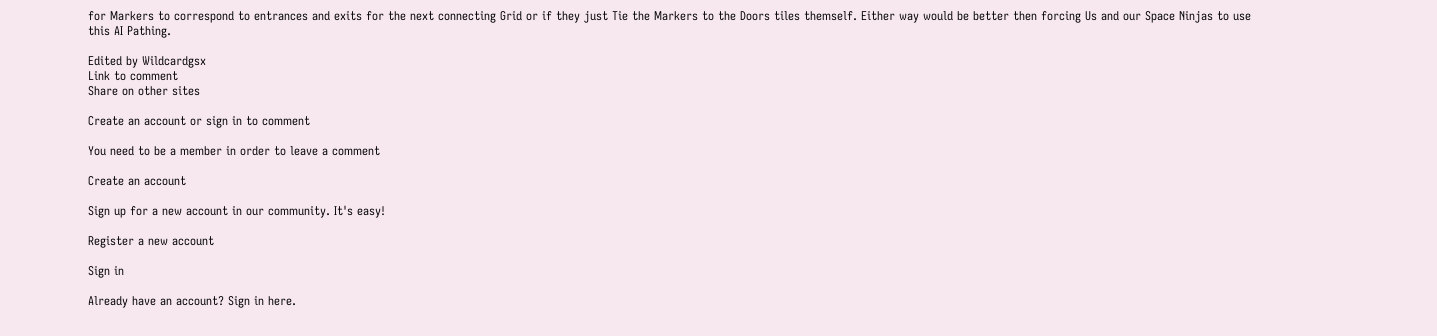for Markers to correspond to entrances and exits for the next connecting Grid or if they just Tie the Markers to the Doors tiles themself. Either way would be better then forcing Us and our Space Ninjas to use this AI Pathing.

Edited by Wildcardgsx
Link to comment
Share on other sites

Create an account or sign in to comment

You need to be a member in order to leave a comment

Create an account

Sign up for a new account in our community. It's easy!

Register a new account

Sign in

Already have an account? Sign in here.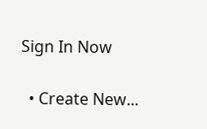Sign In Now

  • Create New...